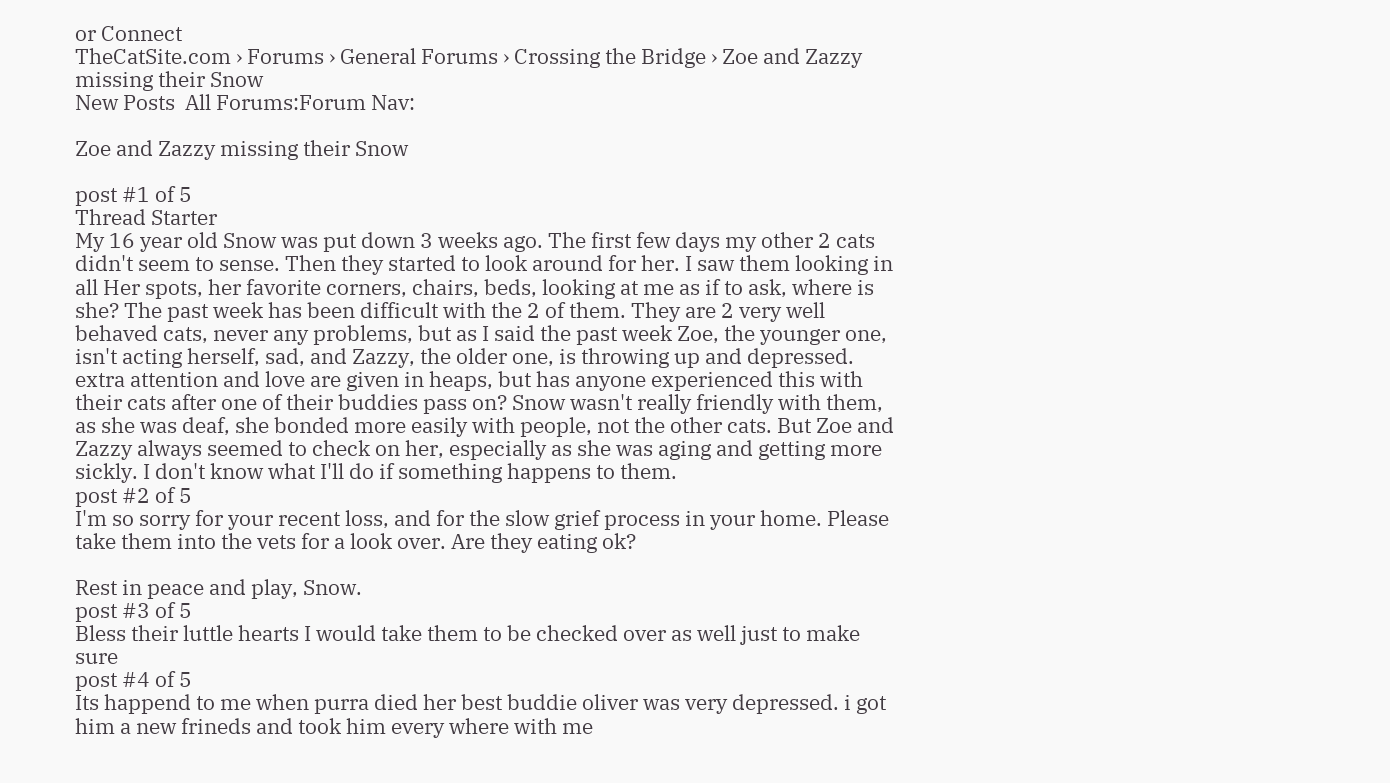or Connect
TheCatSite.com › Forums › General Forums › Crossing the Bridge › Zoe and Zazzy missing their Snow
New Posts  All Forums:Forum Nav:

Zoe and Zazzy missing their Snow

post #1 of 5
Thread Starter
My 16 year old Snow was put down 3 weeks ago. The first few days my other 2 cats didn't seem to sense. Then they started to look around for her. I saw them looking in all Her spots, her favorite corners, chairs, beds, looking at me as if to ask, where is she? The past week has been difficult with the 2 of them. They are 2 very well behaved cats, never any problems, but as I said the past week Zoe, the younger one, isn't acting herself, sad, and Zazzy, the older one, is throwing up and depressed. extra attention and love are given in heaps, but has anyone experienced this with their cats after one of their buddies pass on? Snow wasn't really friendly with them, as she was deaf, she bonded more easily with people, not the other cats. But Zoe and Zazzy always seemed to check on her, especially as she was aging and getting more sickly. I don't know what I'll do if something happens to them.
post #2 of 5
I'm so sorry for your recent loss, and for the slow grief process in your home. Please take them into the vets for a look over. Are they eating ok?

Rest in peace and play, Snow.
post #3 of 5
Bless their luttle hearts I would take them to be checked over as well just to make sure
post #4 of 5
Its happend to me when purra died her best buddie oliver was very depressed. i got him a new frineds and took him every where with me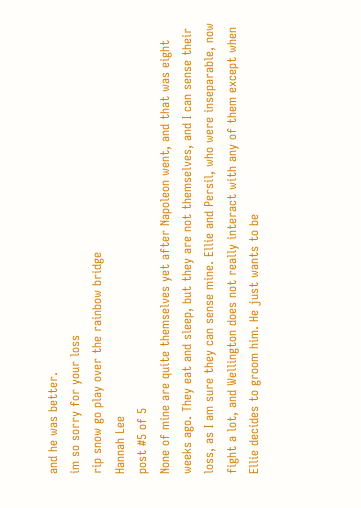and he was better.
im so sorry for your loss
rip snow go play over the rainbow bridge
Hannah Lee
post #5 of 5
None of mine are quite themselves yet after Napoleon went, and that was eight weeks ago. They eat and sleep, but they are not themselves, and I can sense their loss, as I am sure they can sense mine. Ellie and Persil, who were inseparable, now fight a lot, and Wellington does not really interact with any of them except when Ellie decides to groom him. He just wants to be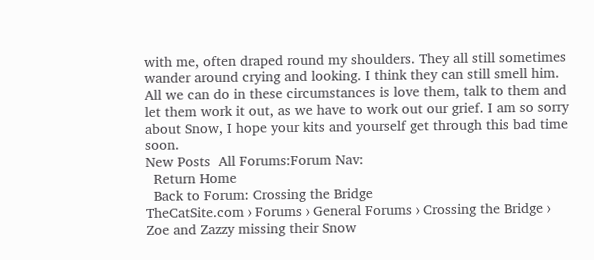with me, often draped round my shoulders. They all still sometimes wander around crying and looking. I think they can still smell him. All we can do in these circumstances is love them, talk to them and let them work it out, as we have to work out our grief. I am so sorry about Snow, I hope your kits and yourself get through this bad time soon.
New Posts  All Forums:Forum Nav:
  Return Home
  Back to Forum: Crossing the Bridge
TheCatSite.com › Forums › General Forums › Crossing the Bridge › Zoe and Zazzy missing their Snow